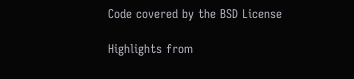Code covered by the BSD License

Highlights from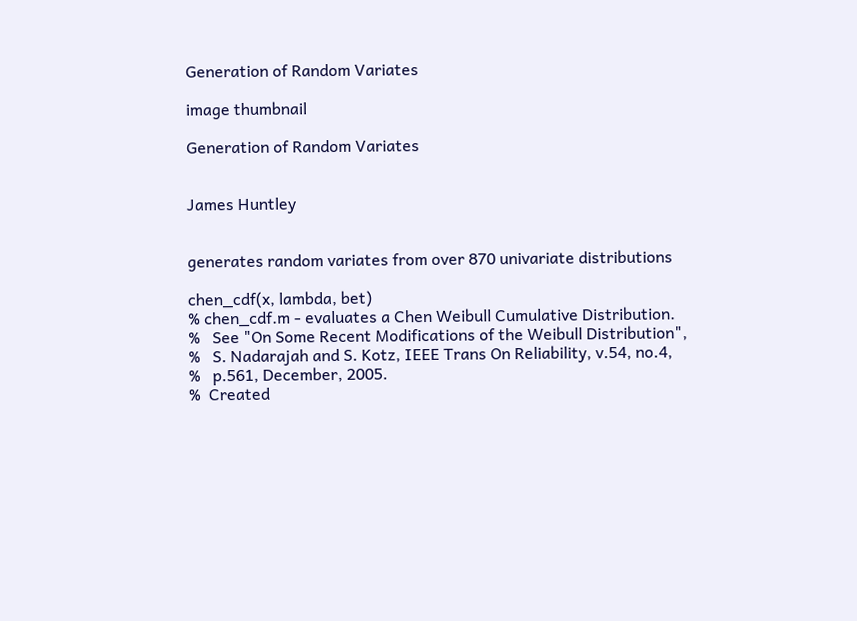Generation of Random Variates

image thumbnail

Generation of Random Variates


James Huntley


generates random variates from over 870 univariate distributions

chen_cdf(x, lambda, bet)
% chen_cdf.m - evaluates a Chen Weibull Cumulative Distribution.
%   See "On Some Recent Modifications of the Weibull Distribution",
%   S. Nadarajah and S. Kotz, IEEE Trans On Reliability, v.54, no.4,
%   p.561, December, 2005.
%  Created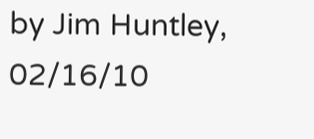by Jim Huntley,  02/16/10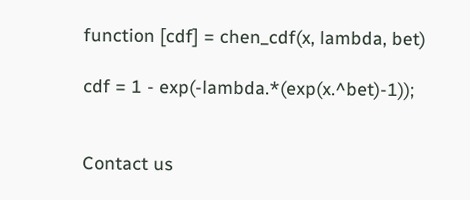function [cdf] = chen_cdf(x, lambda, bet)

cdf = 1 - exp(-lambda.*(exp(x.^bet)-1));


Contact us